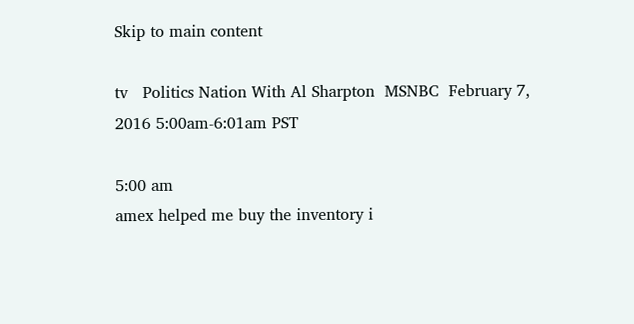Skip to main content

tv   Politics Nation With Al Sharpton  MSNBC  February 7, 2016 5:00am-6:01am PST

5:00 am
amex helped me buy the inventory i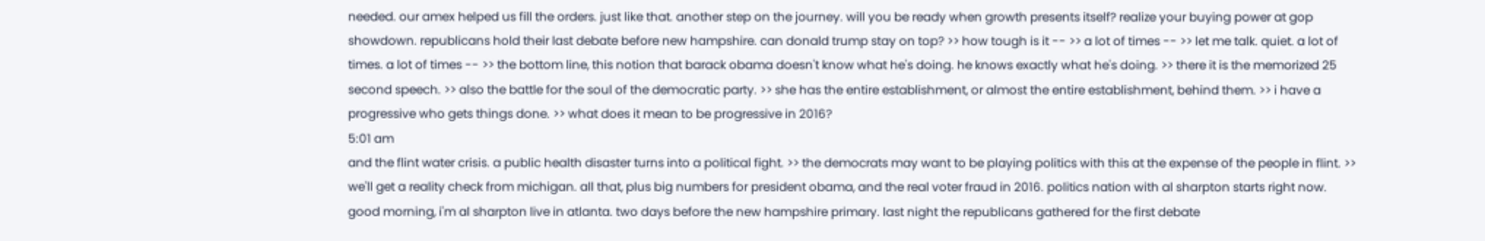needed. our amex helped us fill the orders. just like that. another step on the journey. will you be ready when growth presents itself? realize your buying power at gop showdown. republicans hold their last debate before new hampshire. can donald trump stay on top? >> how tough is it -- >> a lot of times -- >> let me talk. quiet. a lot of times. a lot of times -- >> the bottom line, this notion that barack obama doesn't know what he's doing. he knows exactly what he's doing. >> there it is the memorized 25 second speech. >> also the battle for the soul of the democratic party. >> she has the entire establishment, or almost the entire establishment, behind them. >> i have a progressive who gets things done. >> what does it mean to be progressive in 2016?
5:01 am
and the flint water crisis. a public health disaster turns into a political fight. >> the democrats may want to be playing politics with this at the expense of the people in flint. >> we'll get a reality check from michigan. all that, plus big numbers for president obama, and the real voter fraud in 2016. politics nation with al sharpton starts right now. good morning, i'm al sharpton live in atlanta. two days before the new hampshire primary. last night the republicans gathered for the first debate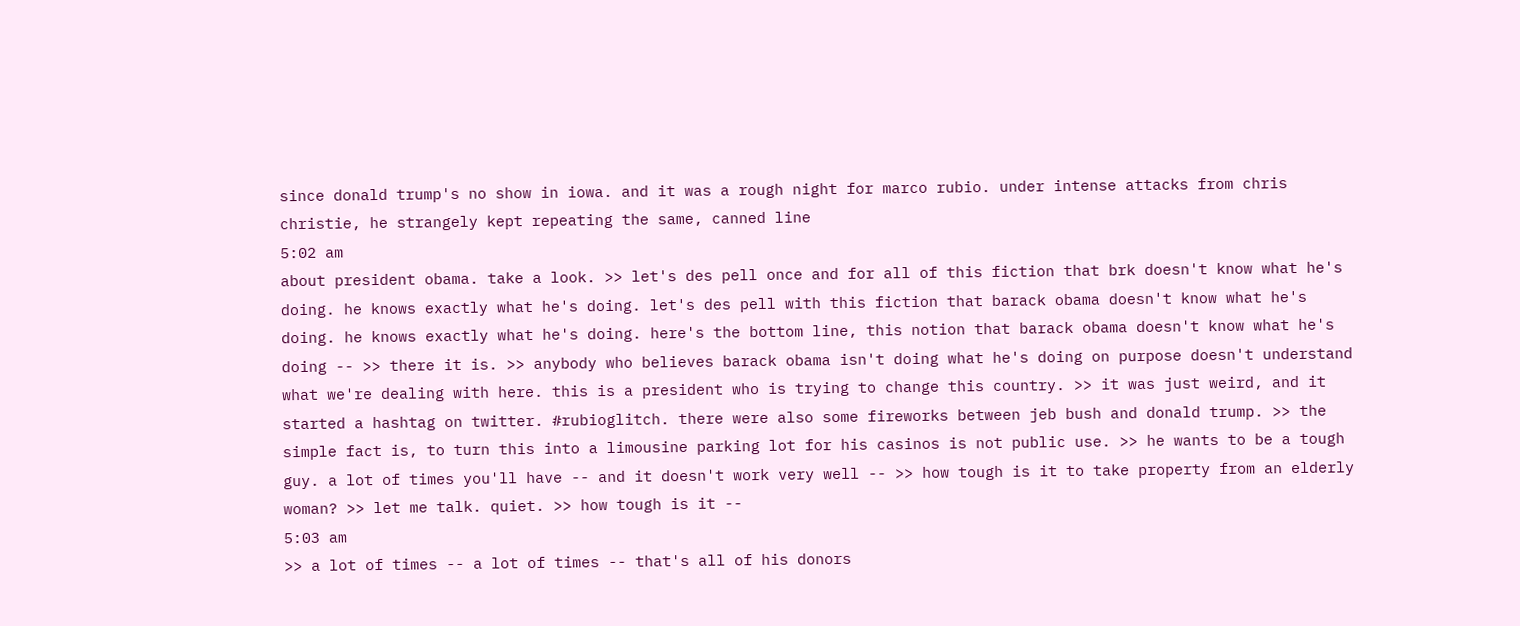since donald trump's no show in iowa. and it was a rough night for marco rubio. under intense attacks from chris christie, he strangely kept repeating the same, canned line
5:02 am
about president obama. take a look. >> let's des pell once and for all of this fiction that brk doesn't know what he's doing. he knows exactly what he's doing. let's des pell with this fiction that barack obama doesn't know what he's doing. he knows exactly what he's doing. here's the bottom line, this notion that barack obama doesn't know what he's doing -- >> there it is. >> anybody who believes barack obama isn't doing what he's doing on purpose doesn't understand what we're dealing with here. this is a president who is trying to change this country. >> it was just weird, and it started a hashtag on twitter. #rubioglitch. there were also some fireworks between jeb bush and donald trump. >> the simple fact is, to turn this into a limousine parking lot for his casinos is not public use. >> he wants to be a tough guy. a lot of times you'll have -- and it doesn't work very well -- >> how tough is it to take property from an elderly woman? >> let me talk. quiet. >> how tough is it --
5:03 am
>> a lot of times -- a lot of times -- that's all of his donors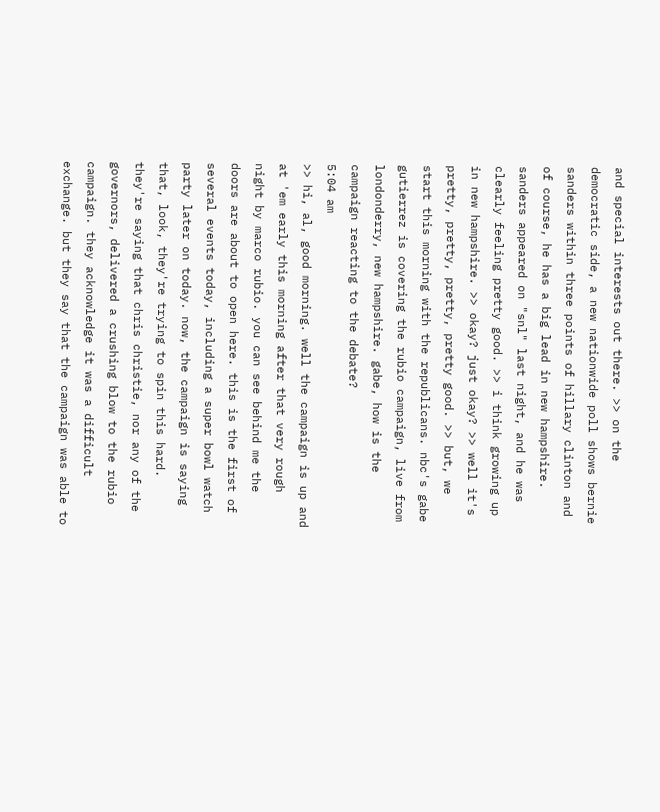and special interests out there. >> on the democratic side, a new nationwide poll shows bernie sanders within three points of hillary clinton and of course, he has a big lead in new hampshire. sanders appeared on "snl" last night, and he was clearly feeling pretty good. >> i think growing up in new hampshire. >> okay? just okay? >> well it's pretty, pretty, pretty, pretty good. >> but, we start this morning with the republicans. nbc's gabe gutierrez is covering the rubio campaign, live from londonderry, new hampshire. gabe, how is the campaign reacting to the debate?
5:04 am
>> hi, al, good morning. well the campaign is up and at 'em early this morning after that very rough night by marco rubio. you can see behind me the doors are about to open here. this is the first of several events today, including a super bowl watch party later on today. now, the campaign is saying that, look, they're trying to spin this hard. they're saying that chris christie, nor any of the governors, delivered a crushing blow to the rubio campaign. they acknowledge it was a difficult exchange. but they say that the campaign was able to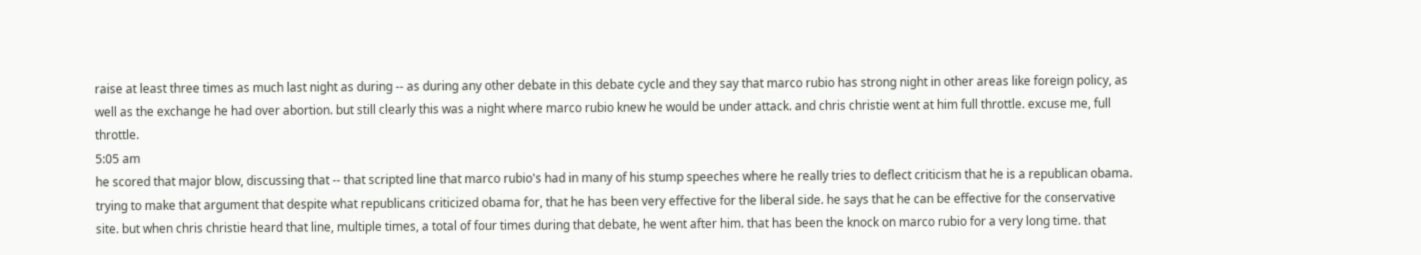raise at least three times as much last night as during -- as during any other debate in this debate cycle and they say that marco rubio has strong night in other areas like foreign policy, as well as the exchange he had over abortion. but still clearly this was a night where marco rubio knew he would be under attack. and chris christie went at him full throttle. excuse me, full throttle.
5:05 am
he scored that major blow, discussing that -- that scripted line that marco rubio's had in many of his stump speeches where he really tries to deflect criticism that he is a republican obama. trying to make that argument that despite what republicans criticized obama for, that he has been very effective for the liberal side. he says that he can be effective for the conservative site. but when chris christie heard that line, multiple times, a total of four times during that debate, he went after him. that has been the knock on marco rubio for a very long time. that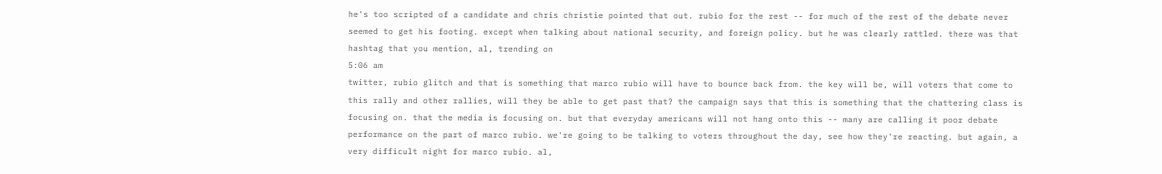he's too scripted of a candidate and chris christie pointed that out. rubio for the rest -- for much of the rest of the debate never seemed to get his footing. except when talking about national security, and foreign policy. but he was clearly rattled. there was that hashtag that you mention, al, trending on
5:06 am
twitter, rubio glitch and that is something that marco rubio will have to bounce back from. the key will be, will voters that come to this rally and other rallies, will they be able to get past that? the campaign says that this is something that the chattering class is focusing on. that the media is focusing on. but that everyday americans will not hang onto this -- many are calling it poor debate performance on the part of marco rubio. we're going to be talking to voters throughout the day, see how they're reacting. but again, a very difficult night for marco rubio. al,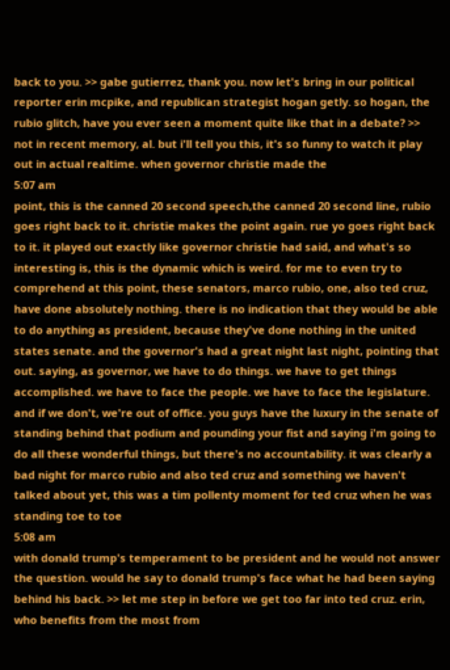back to you. >> gabe gutierrez, thank you. now let's bring in our political reporter erin mcpike, and republican strategist hogan getly. so hogan, the rubio glitch, have you ever seen a moment quite like that in a debate? >> not in recent memory, al. but i'll tell you this, it's so funny to watch it play out in actual realtime. when governor christie made the
5:07 am
point, this is the canned 20 second speech,the canned 20 second line, rubio goes right back to it. christie makes the point again. rue yo goes right back to it. it played out exactly like governor christie had said, and what's so interesting is, this is the dynamic which is weird. for me to even try to comprehend at this point, these senators, marco rubio, one, also ted cruz, have done absolutely nothing. there is no indication that they would be able to do anything as president, because they've done nothing in the united states senate. and the governor's had a great night last night, pointing that out. saying, as governor, we have to do things. we have to get things accomplished. we have to face the people. we have to face the legislature. and if we don't, we're out of office. you guys have the luxury in the senate of standing behind that podium and pounding your fist and saying i'm going to do all these wonderful things, but there's no accountability. it was clearly a bad night for marco rubio and also ted cruz and something we haven't talked about yet, this was a tim pollenty moment for ted cruz when he was standing toe to toe
5:08 am
with donald trump's temperament to be president and he would not answer the question. would he say to donald trump's face what he had been saying behind his back. >> let me step in before we get too far into ted cruz. erin, who benefits from the most from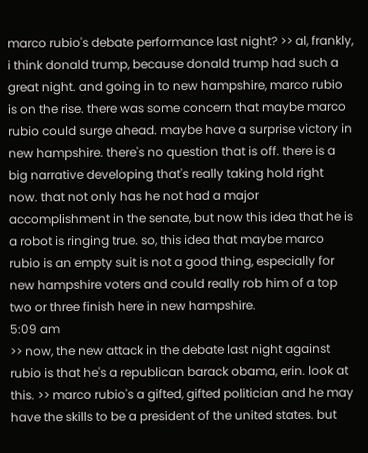marco rubio's debate performance last night? >> al, frankly, i think donald trump, because donald trump had such a great night. and going in to new hampshire, marco rubio is on the rise. there was some concern that maybe marco rubio could surge ahead. maybe have a surprise victory in new hampshire. there's no question that is off. there is a big narrative developing that's really taking hold right now. that not only has he not had a major accomplishment in the senate, but now this idea that he is a robot is ringing true. so, this idea that maybe marco rubio is an empty suit is not a good thing, especially for new hampshire voters and could really rob him of a top two or three finish here in new hampshire.
5:09 am
>> now, the new attack in the debate last night against rubio is that he's a republican barack obama, erin. look at this. >> marco rubio's a gifted, gifted politician and he may have the skills to be a president of the united states. but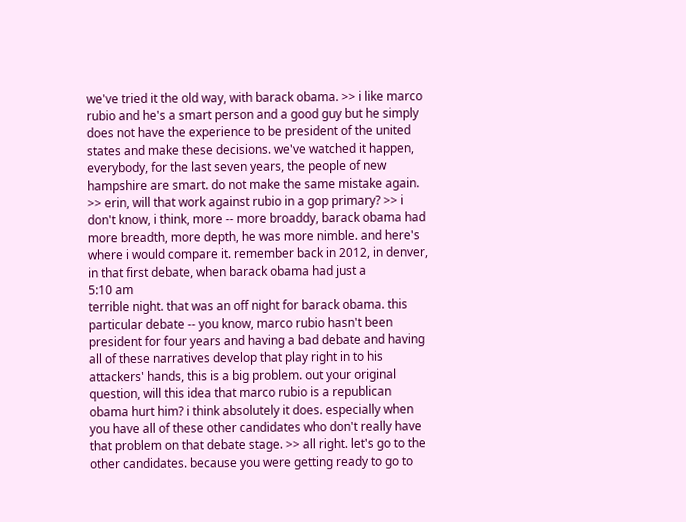we've tried it the old way, with barack obama. >> i like marco rubio and he's a smart person and a good guy but he simply does not have the experience to be president of the united states and make these decisions. we've watched it happen, everybody, for the last seven years, the people of new hampshire are smart. do not make the same mistake again. >> erin, will that work against rubio in a gop primary? >> i don't know, i think, more -- more broaddy, barack obama had more breadth, more depth, he was more nimble. and here's where i would compare it. remember back in 2012, in denver, in that first debate, when barack obama had just a
5:10 am
terrible night. that was an off night for barack obama. this particular debate -- you know, marco rubio hasn't been president for four years and having a bad debate and having all of these narratives develop that play right in to his attackers' hands, this is a big problem. out your original question, will this idea that marco rubio is a republican obama hurt him? i think absolutely it does. especially when you have all of these other candidates who don't really have that problem on that debate stage. >> all right. let's go to the other candidates. because you were getting ready to go to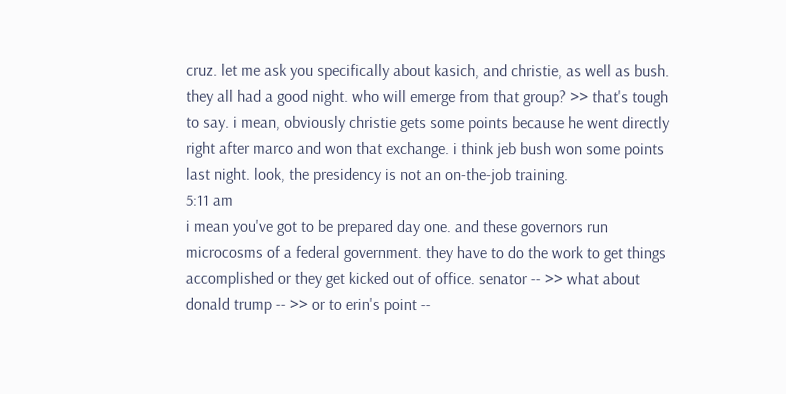cruz. let me ask you specifically about kasich, and christie, as well as bush. they all had a good night. who will emerge from that group? >> that's tough to say. i mean, obviously christie gets some points because he went directly right after marco and won that exchange. i think jeb bush won some points last night. look, the presidency is not an on-the-job training.
5:11 am
i mean you've got to be prepared day one. and these governors run microcosms of a federal government. they have to do the work to get things accomplished or they get kicked out of office. senator -- >> what about donald trump -- >> or to erin's point --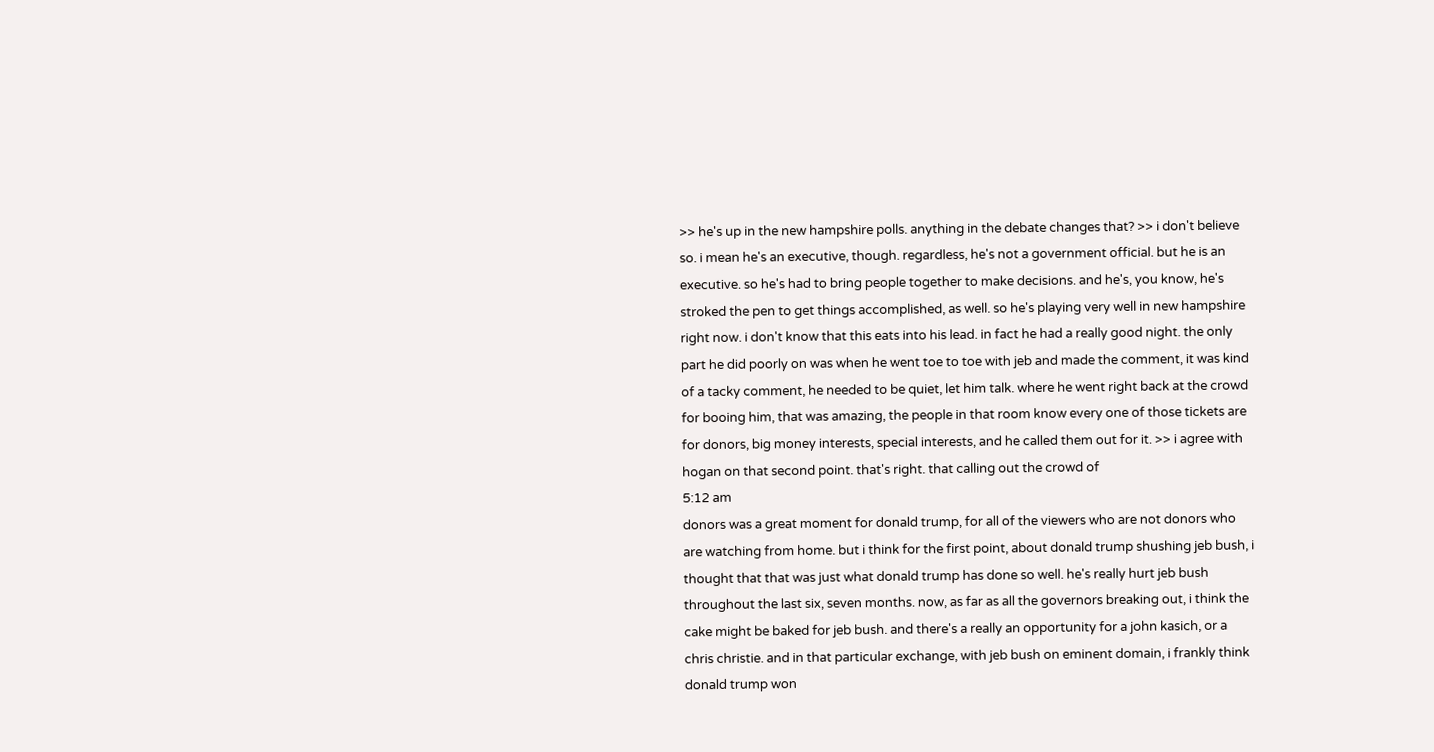>> he's up in the new hampshire polls. anything in the debate changes that? >> i don't believe so. i mean he's an executive, though. regardless, he's not a government official. but he is an executive. so he's had to bring people together to make decisions. and he's, you know, he's stroked the pen to get things accomplished, as well. so he's playing very well in new hampshire right now. i don't know that this eats into his lead. in fact he had a really good night. the only part he did poorly on was when he went toe to toe with jeb and made the comment, it was kind of a tacky comment, he needed to be quiet, let him talk. where he went right back at the crowd for booing him, that was amazing, the people in that room know every one of those tickets are for donors, big money interests, special interests, and he called them out for it. >> i agree with hogan on that second point. that's right. that calling out the crowd of
5:12 am
donors was a great moment for donald trump, for all of the viewers who are not donors who are watching from home. but i think for the first point, about donald trump shushing jeb bush, i thought that that was just what donald trump has done so well. he's really hurt jeb bush throughout the last six, seven months. now, as far as all the governors breaking out, i think the cake might be baked for jeb bush. and there's a really an opportunity for a john kasich, or a chris christie. and in that particular exchange, with jeb bush on eminent domain, i frankly think donald trump won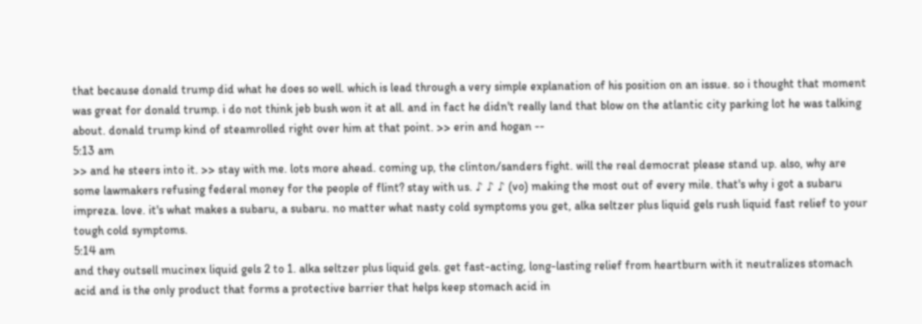that because donald trump did what he does so well. which is lead through a very simple explanation of his position on an issue. so i thought that moment was great for donald trump. i do not think jeb bush won it at all. and in fact he didn't really land that blow on the atlantic city parking lot he was talking about. donald trump kind of steamrolled right over him at that point. >> erin and hogan --
5:13 am
>> and he steers into it. >> stay with me. lots more ahead. coming up, the clinton/sanders fight. will the real democrat please stand up. also, why are some lawmakers refusing federal money for the people of flint? stay with us. ♪ ♪ ♪ (vo) making the most out of every mile. that's why i got a subaru impreza. love. it's what makes a subaru, a subaru. no matter what nasty cold symptoms you get, alka seltzer plus liquid gels rush liquid fast relief to your tough cold symptoms.
5:14 am
and they outsell mucinex liquid gels 2 to 1. alka seltzer plus liquid gels. get fast-acting, long-lasting relief from heartburn with it neutralizes stomach acid and is the only product that forms a protective barrier that helps keep stomach acid in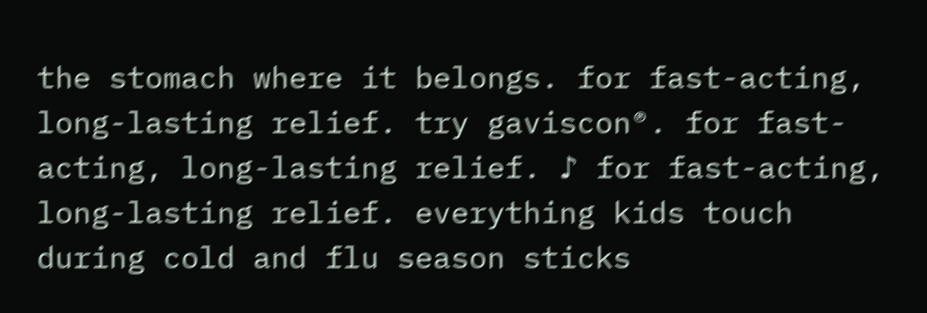the stomach where it belongs. for fast-acting, long-lasting relief. try gaviscon®. for fast-acting, long-lasting relief. ♪ for fast-acting, long-lasting relief. everything kids touch during cold and flu season sticks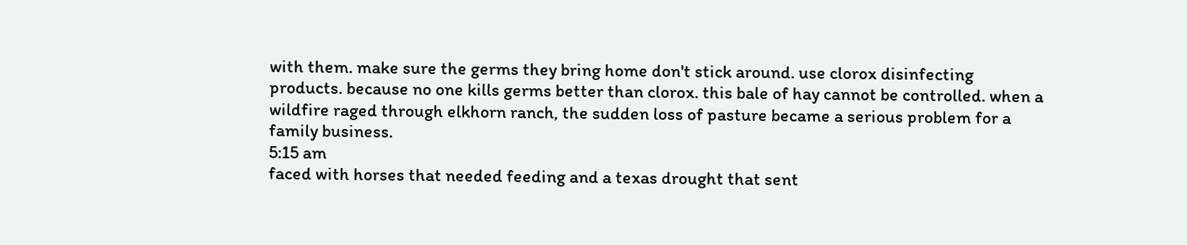with them. make sure the germs they bring home don't stick around. use clorox disinfecting products. because no one kills germs better than clorox. this bale of hay cannot be controlled. when a wildfire raged through elkhorn ranch, the sudden loss of pasture became a serious problem for a family business.
5:15 am
faced with horses that needed feeding and a texas drought that sent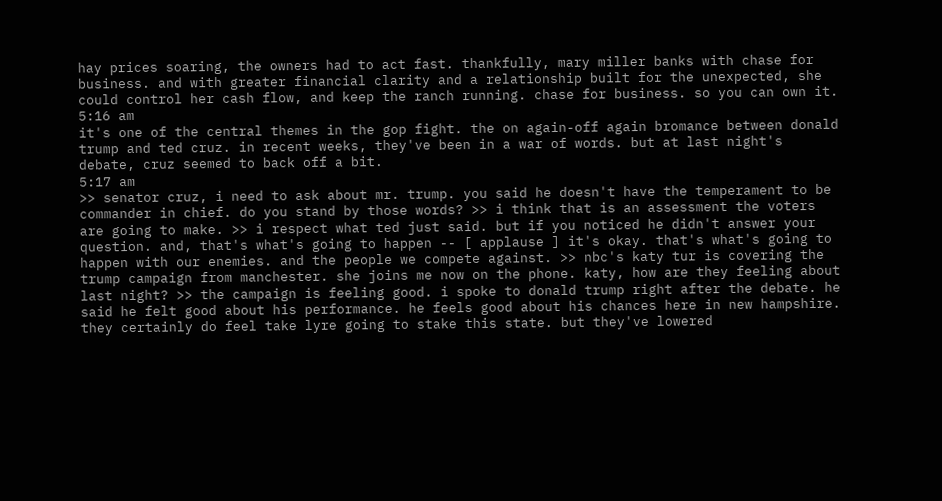hay prices soaring, the owners had to act fast. thankfully, mary miller banks with chase for business. and with greater financial clarity and a relationship built for the unexpected, she could control her cash flow, and keep the ranch running. chase for business. so you can own it.
5:16 am
it's one of the central themes in the gop fight. the on again-off again bromance between donald trump and ted cruz. in recent weeks, they've been in a war of words. but at last night's debate, cruz seemed to back off a bit.
5:17 am
>> senator cruz, i need to ask about mr. trump. you said he doesn't have the temperament to be commander in chief. do you stand by those words? >> i think that is an assessment the voters are going to make. >> i respect what ted just said. but if you noticed he didn't answer your question. and, that's what's going to happen -- [ applause ] it's okay. that's what's going to happen with our enemies. and the people we compete against. >> nbc's katy tur is covering the trump campaign from manchester. she joins me now on the phone. katy, how are they feeling about last night? >> the campaign is feeling good. i spoke to donald trump right after the debate. he said he felt good about his performance. he feels good about his chances here in new hampshire. they certainly do feel take lyre going to stake this state. but they've lowered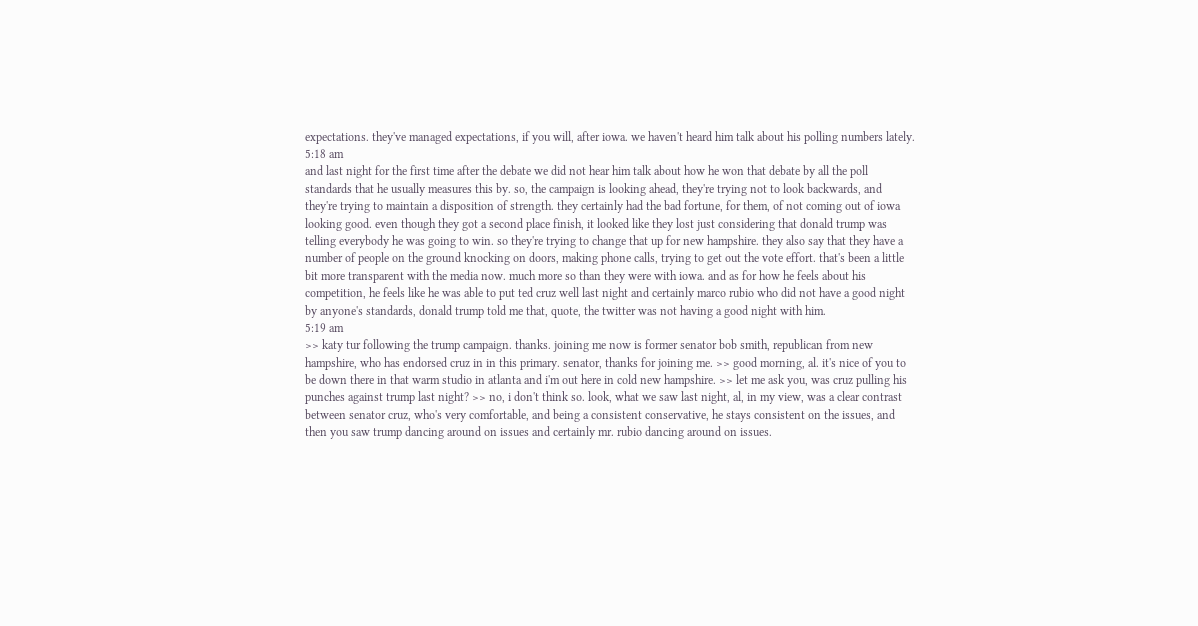expectations. they've managed expectations, if you will, after iowa. we haven't heard him talk about his polling numbers lately.
5:18 am
and last night for the first time after the debate we did not hear him talk about how he won that debate by all the poll standards that he usually measures this by. so, the campaign is looking ahead, they're trying not to look backwards, and they're trying to maintain a disposition of strength. they certainly had the bad fortune, for them, of not coming out of iowa looking good. even though they got a second place finish, it looked like they lost just considering that donald trump was telling everybody he was going to win. so they're trying to change that up for new hampshire. they also say that they have a number of people on the ground knocking on doors, making phone calls, trying to get out the vote effort. that's been a little bit more transparent with the media now. much more so than they were with iowa. and as for how he feels about his competition, he feels like he was able to put ted cruz well last night and certainly marco rubio who did not have a good night by anyone's standards, donald trump told me that, quote, the twitter was not having a good night with him.
5:19 am
>> katy tur following the trump campaign. thanks. joining me now is former senator bob smith, republican from new hampshire, who has endorsed cruz in in this primary. senator, thanks for joining me. >> good morning, al. it's nice of you to be down there in that warm studio in atlanta and i'm out here in cold new hampshire. >> let me ask you, was cruz pulling his punches against trump last night? >> no, i don't think so. look, what we saw last night, al, in my view, was a clear contrast between senator cruz, who's very comfortable, and being a consistent conservative, he stays consistent on the issues, and then you saw trump dancing around on issues and certainly mr. rubio dancing around on issues.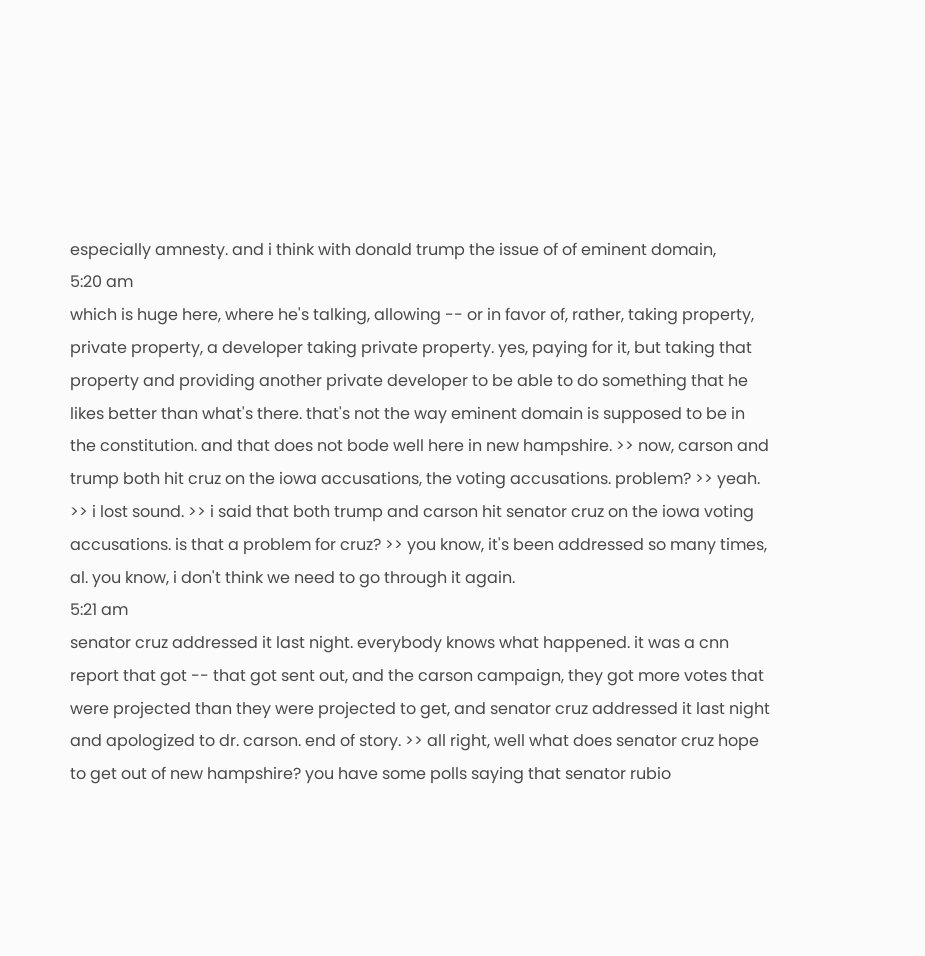especially amnesty. and i think with donald trump the issue of of eminent domain,
5:20 am
which is huge here, where he's talking, allowing -- or in favor of, rather, taking property, private property, a developer taking private property. yes, paying for it, but taking that property and providing another private developer to be able to do something that he likes better than what's there. that's not the way eminent domain is supposed to be in the constitution. and that does not bode well here in new hampshire. >> now, carson and trump both hit cruz on the iowa accusations, the voting accusations. problem? >> yeah. >> i lost sound. >> i said that both trump and carson hit senator cruz on the iowa voting accusations. is that a problem for cruz? >> you know, it's been addressed so many times, al. you know, i don't think we need to go through it again.
5:21 am
senator cruz addressed it last night. everybody knows what happened. it was a cnn report that got -- that got sent out, and the carson campaign, they got more votes that were projected than they were projected to get, and senator cruz addressed it last night and apologized to dr. carson. end of story. >> all right, well what does senator cruz hope to get out of new hampshire? you have some polls saying that senator rubio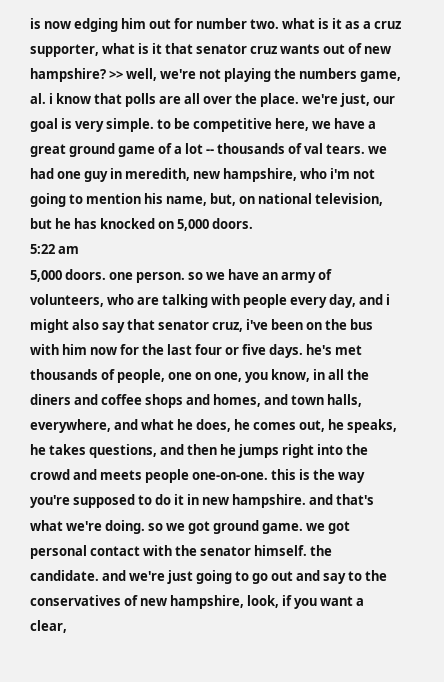is now edging him out for number two. what is it as a cruz supporter, what is it that senator cruz wants out of new hampshire? >> well, we're not playing the numbers game, al. i know that polls are all over the place. we're just, our goal is very simple. to be competitive here, we have a great ground game of a lot -- thousands of val tears. we had one guy in meredith, new hampshire, who i'm not going to mention his name, but, on national television, but he has knocked on 5,000 doors.
5:22 am
5,000 doors. one person. so we have an army of volunteers, who are talking with people every day, and i might also say that senator cruz, i've been on the bus with him now for the last four or five days. he's met thousands of people, one on one, you know, in all the diners and coffee shops and homes, and town halls, everywhere, and what he does, he comes out, he speaks, he takes questions, and then he jumps right into the crowd and meets people one-on-one. this is the way you're supposed to do it in new hampshire. and that's what we're doing. so we got ground game. we got personal contact with the senator himself. the candidate. and we're just going to go out and say to the conservatives of new hampshire, look, if you want a clear,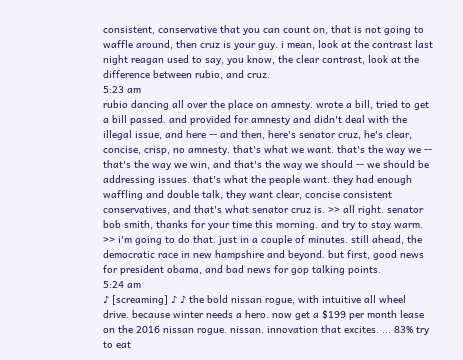consistent, conservative that you can count on, that is not going to waffle around, then cruz is your guy. i mean, look at the contrast last night reagan used to say, you know, the clear contrast, look at the difference between rubio, and cruz.
5:23 am
rubio dancing all over the place on amnesty. wrote a bill, tried to get a bill passed. and provided for amnesty and didn't deal with the illegal issue, and here -- and then, here's senator cruz, he's clear, concise, crisp, no amnesty. that's what we want. that's the way we -- that's the way we win, and that's the way we should -- we should be addressing issues. that's what the people want. they had enough waffling and double talk, they want clear, concise consistent conservatives, and that's what senator cruz is. >> all right. senator bob smith, thanks for your time this morning. and try to stay warm. >> i'm going to do that. just in a couple of minutes. still ahead, the democratic race in new hampshire and beyond. but first, good news for president obama, and bad news for gop talking points.
5:24 am
♪ [screaming] ♪ ♪ the bold nissan rogue, with intuitive all wheel drive. because winter needs a hero. now get a $199 per month lease on the 2016 nissan rogue. nissan. innovation that excites. ... 83% try to eat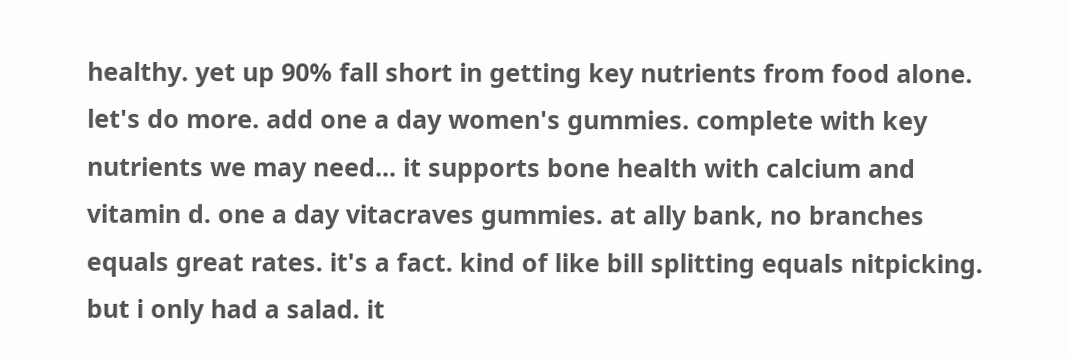healthy. yet up 90% fall short in getting key nutrients from food alone. let's do more. add one a day women's gummies. complete with key nutrients we may need... it supports bone health with calcium and vitamin d. one a day vitacraves gummies. at ally bank, no branches equals great rates. it's a fact. kind of like bill splitting equals nitpicking. but i only had a salad. it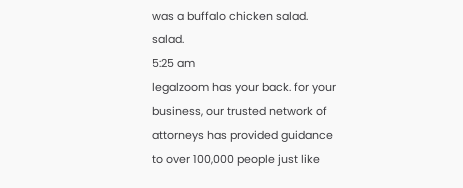was a buffalo chicken salad. salad.
5:25 am
legalzoom has your back. for your business, our trusted network of attorneys has provided guidance to over 100,000 people just like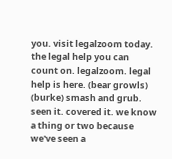you. visit legalzoom today. the legal help you can count on. legalzoom. legal help is here. (bear growls) (burke) smash and grub. seen it. covered it. we know a thing or two because we've seen a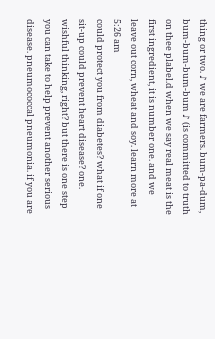thing or two. ♪ we are farmers. bum-pa-dum, bum-bum-bum-bum ♪ (is committed to truth on thee plabel.d when we say real meat is the first ingredient, it is number one. and we leave out corn, wheat and soy. learn more at
5:26 am
could protect you from diabetes? what if one sit-up could prevent heart disease? one. wishful thinking, right? but there is one step you can take to help prevent another serious disease. pneumococcal pneumonia. if you are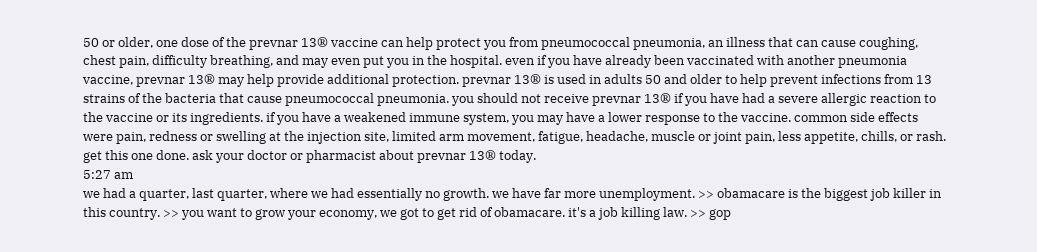50 or older, one dose of the prevnar 13® vaccine can help protect you from pneumococcal pneumonia, an illness that can cause coughing, chest pain, difficulty breathing, and may even put you in the hospital. even if you have already been vaccinated with another pneumonia vaccine, prevnar 13® may help provide additional protection. prevnar 13® is used in adults 50 and older to help prevent infections from 13 strains of the bacteria that cause pneumococcal pneumonia. you should not receive prevnar 13® if you have had a severe allergic reaction to the vaccine or its ingredients. if you have a weakened immune system, you may have a lower response to the vaccine. common side effects were pain, redness or swelling at the injection site, limited arm movement, fatigue, headache, muscle or joint pain, less appetite, chills, or rash. get this one done. ask your doctor or pharmacist about prevnar 13® today.
5:27 am
we had a quarter, last quarter, where we had essentially no growth. we have far more unemployment. >> obamacare is the biggest job killer in this country. >> you want to grow your economy, we got to get rid of obamacare. it's a job killing law. >> gop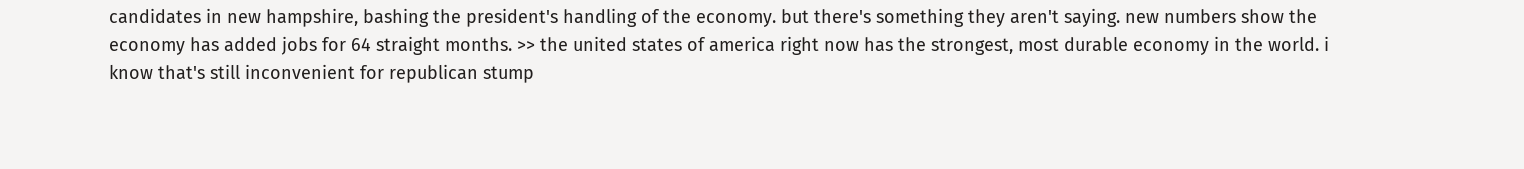candidates in new hampshire, bashing the president's handling of the economy. but there's something they aren't saying. new numbers show the economy has added jobs for 64 straight months. >> the united states of america right now has the strongest, most durable economy in the world. i know that's still inconvenient for republican stump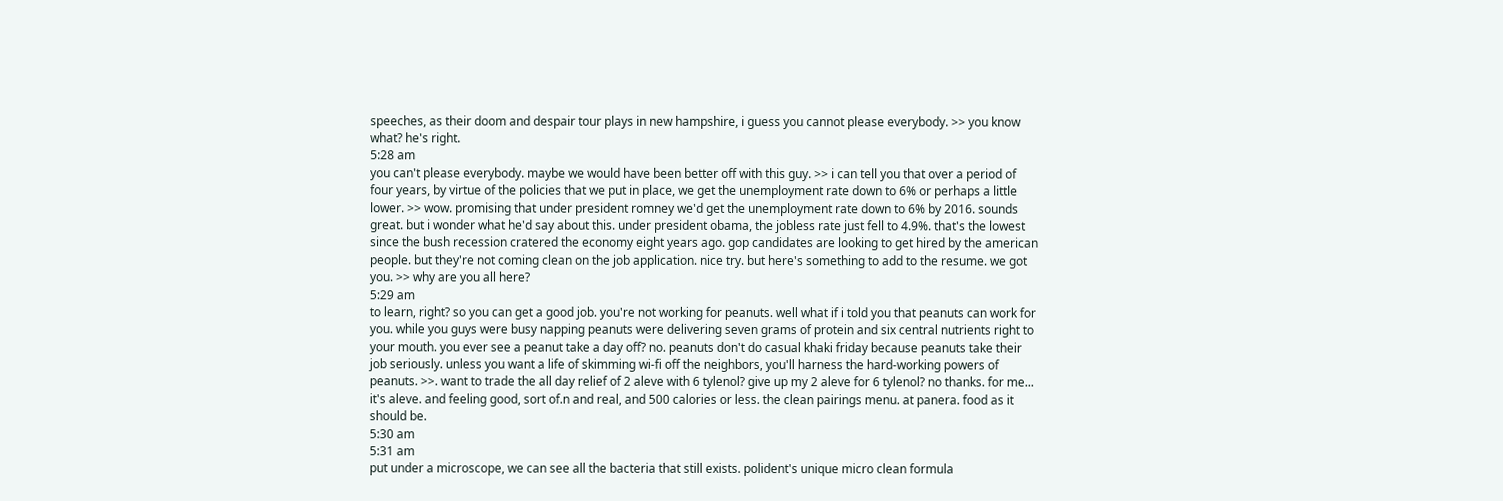speeches, as their doom and despair tour plays in new hampshire, i guess you cannot please everybody. >> you know what? he's right.
5:28 am
you can't please everybody. maybe we would have been better off with this guy. >> i can tell you that over a period of four years, by virtue of the policies that we put in place, we get the unemployment rate down to 6% or perhaps a little lower. >> wow. promising that under president romney we'd get the unemployment rate down to 6% by 2016. sounds great. but i wonder what he'd say about this. under president obama, the jobless rate just fell to 4.9%. that's the lowest since the bush recession cratered the economy eight years ago. gop candidates are looking to get hired by the american people. but they're not coming clean on the job application. nice try. but here's something to add to the resume. we got you. >> why are you all here?
5:29 am
to learn, right? so you can get a good job. you're not working for peanuts. well what if i told you that peanuts can work for you. while you guys were busy napping peanuts were delivering seven grams of protein and six central nutrients right to your mouth. you ever see a peanut take a day off? no. peanuts don't do casual khaki friday because peanuts take their job seriously. unless you want a life of skimming wi-fi off the neighbors, you'll harness the hard-working powers of peanuts. >>. want to trade the all day relief of 2 aleve with 6 tylenol? give up my 2 aleve for 6 tylenol? no thanks. for me... it's aleve. and feeling good, sort of.n and real, and 500 calories or less. the clean pairings menu. at panera. food as it should be.
5:30 am
5:31 am
put under a microscope, we can see all the bacteria that still exists. polident's unique micro clean formula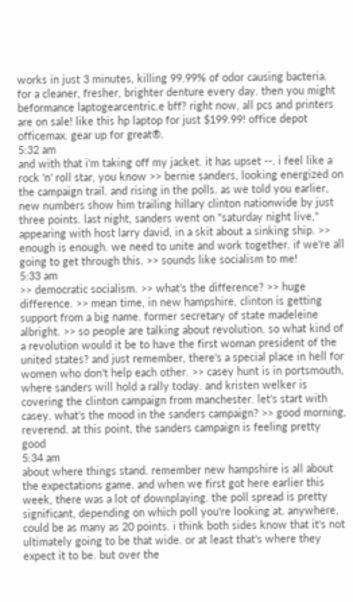works in just 3 minutes, killing 99.99% of odor causing bacteria. for a cleaner, fresher, brighter denture every day. then you might beformance laptogearcentric.e bff? right now, all pcs and printers are on sale! like this hp laptop for just $199.99! office depot officemax. gear up for great®.
5:32 am
and with that i'm taking off my jacket. it has upset --. i feel like a rock 'n' roll star, you know >> bernie sanders, looking energized on the campaign trail. and rising in the polls. as we told you earlier, new numbers show him trailing hillary clinton nationwide by just three points. last night, sanders went on "saturday night live," appearing with host larry david, in a skit about a sinking ship. >> enough is enough. we need to unite and work together. if we're all going to get through this. >> sounds like socialism to me!
5:33 am
>> democratic socialism. >> what's the difference? >> huge difference. >> mean time, in new hampshire, clinton is getting support from a big name. former secretary of state madeleine albright. >> so people are talking about revolution. so what kind of a revolution would it be to have the first woman president of the united states? and just remember, there's a special place in hell for women who don't help each other. >> casey hunt is in portsmouth, where sanders will hold a rally today. and kristen welker is covering the clinton campaign from manchester. let's start with casey. what's the mood in the sanders campaign? >> good morning, reverend. at this point, the sanders campaign is feeling pretty good
5:34 am
about where things stand. remember new hampshire is all about the expectations game. and when we first got here earlier this week, there was a lot of downplaying. the poll spread is pretty significant, depending on which poll you're looking at. anywhere, could be as many as 20 points. i think both sides know that it's not ultimately going to be that wide. or at least that's where they expect it to be. but over the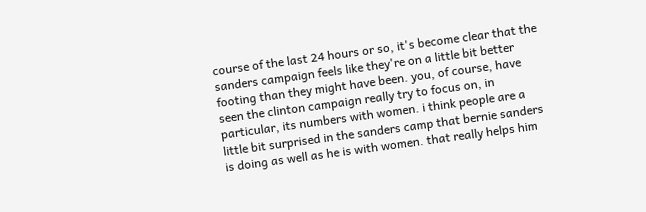course of the last 24 hours or so, it's become clear that the sanders campaign feels like they're on a little bit better footing than they might have been. you, of course, have seen the clinton campaign really try to focus on, in particular, its numbers with women. i think people are a little bit surprised in the sanders camp that bernie sanders is doing as well as he is with women. that really helps him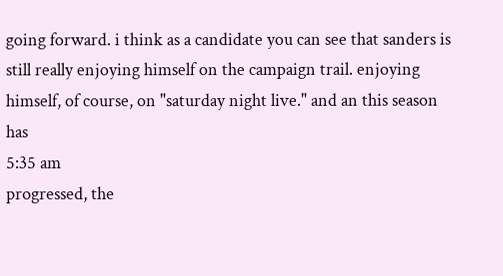going forward. i think as a candidate you can see that sanders is still really enjoying himself on the campaign trail. enjoying himself, of course, on "saturday night live." and an this season has
5:35 am
progressed, the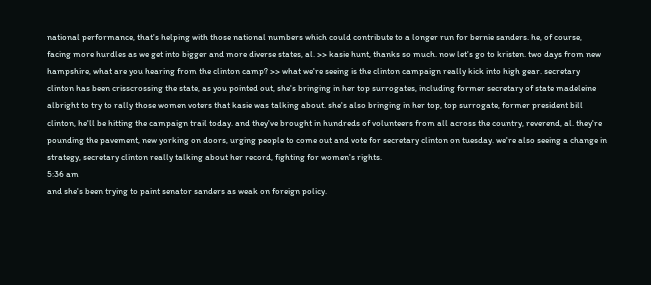national performance, that's helping with those national numbers which could contribute to a longer run for bernie sanders. he, of course, facing more hurdles as we get into bigger and more diverse states, al. >> kasie hunt, thanks so much. now let's go to kristen. two days from new hampshire, what are you hearing from the clinton camp? >> what we're seeing is the clinton campaign really kick into high gear. secretary clinton has been crisscrossing the state, as you pointed out, she's bringing in her top surrogates, including former secretary of state madeleine albright to try to rally those women voters that kasie was talking about. she's also bringing in her top, top surrogate, former president bill clinton, he'll be hitting the campaign trail today. and they've brought in hundreds of volunteers from all across the country, reverend, al. they're pounding the pavement, new yorking on doors, urging people to come out and vote for secretary clinton on tuesday. we're also seeing a change in strategy, secretary clinton really talking about her record, fighting for women's rights.
5:36 am
and she's been trying to paint senator sanders as weak on foreign policy.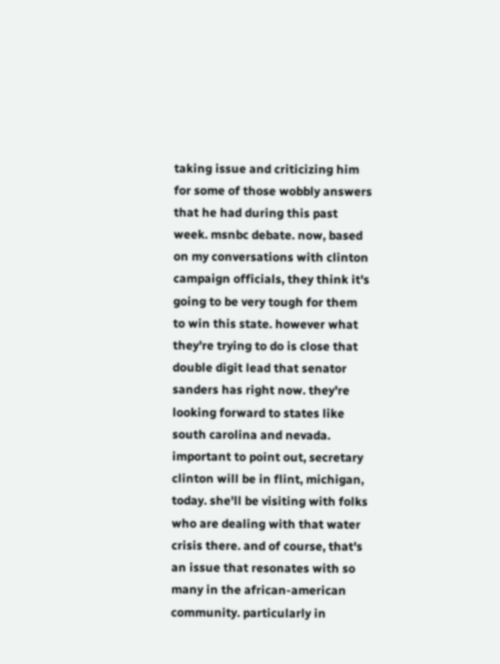taking issue and criticizing him for some of those wobbly answers that he had during this past week. msnbc debate. now, based on my conversations with clinton campaign officials, they think it's going to be very tough for them to win this state. however what they're trying to do is close that double digit lead that senator sanders has right now. they're looking forward to states like south carolina and nevada. important to point out, secretary clinton will be in flint, michigan, today. she'll be visiting with folks who are dealing with that water crisis there. and of course, that's an issue that resonates with so many in the african-american community. particularly in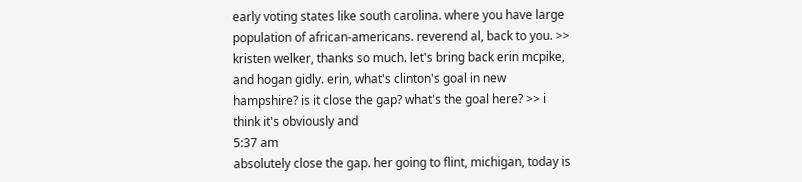early voting states like south carolina. where you have large population of african-americans. reverend al, back to you. >> kristen welker, thanks so much. let's bring back erin mcpike, and hogan gidly. erin, what's clinton's goal in new hampshire? is it close the gap? what's the goal here? >> i think it's obviously and
5:37 am
absolutely close the gap. her going to flint, michigan, today is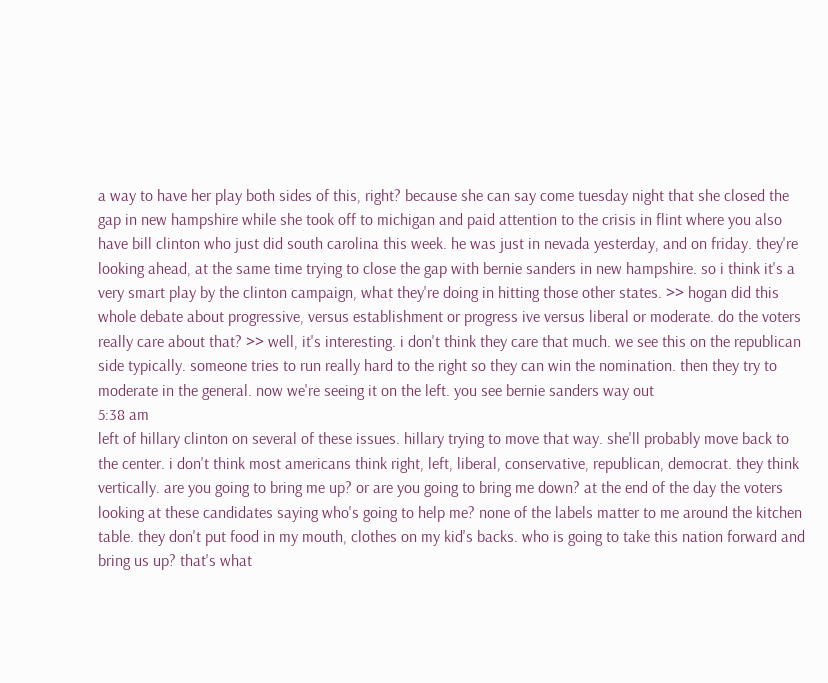a way to have her play both sides of this, right? because she can say come tuesday night that she closed the gap in new hampshire while she took off to michigan and paid attention to the crisis in flint where you also have bill clinton who just did south carolina this week. he was just in nevada yesterday, and on friday. they're looking ahead, at the same time trying to close the gap with bernie sanders in new hampshire. so i think it's a very smart play by the clinton campaign, what they're doing in hitting those other states. >> hogan did this whole debate about progressive, versus establishment or progress ive versus liberal or moderate. do the voters really care about that? >> well, it's interesting. i don't think they care that much. we see this on the republican side typically. someone tries to run really hard to the right so they can win the nomination. then they try to moderate in the general. now we're seeing it on the left. you see bernie sanders way out
5:38 am
left of hillary clinton on several of these issues. hillary trying to move that way. she'll probably move back to the center. i don't think most americans think right, left, liberal, conservative, republican, democrat. they think vertically. are you going to bring me up? or are you going to bring me down? at the end of the day the voters looking at these candidates saying who's going to help me? none of the labels matter to me around the kitchen table. they don't put food in my mouth, clothes on my kid's backs. who is going to take this nation forward and bring us up? that's what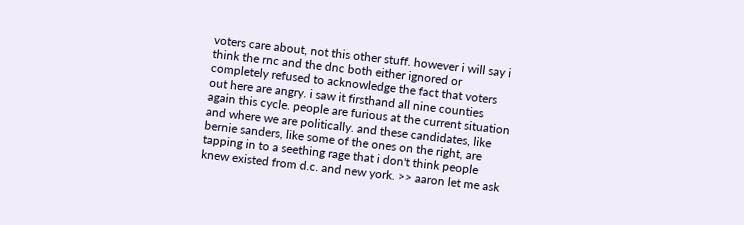voters care about, not this other stuff. however i will say i think the rnc and the dnc both either ignored or completely refused to acknowledge the fact that voters out here are angry. i saw it firsthand all nine counties again this cycle. people are furious at the current situation and where we are politically. and these candidates, like bernie sanders, like some of the ones on the right, are tapping in to a seething rage that i don't think people knew existed from d.c. and new york. >> aaron let me ask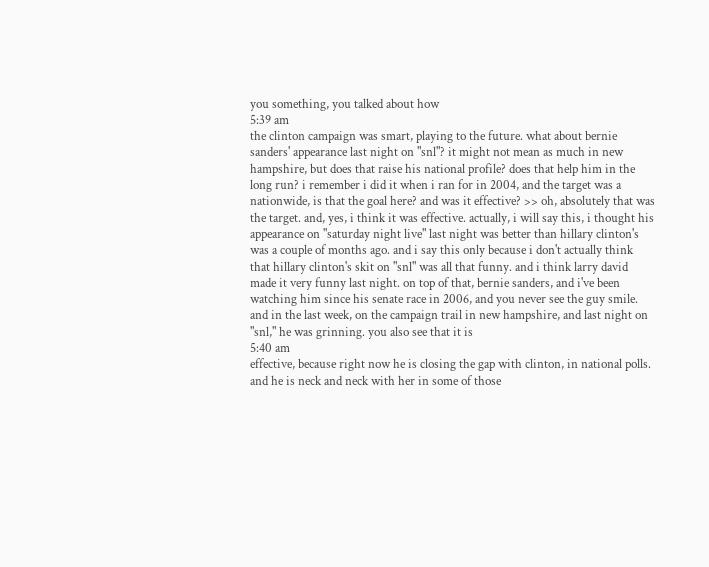you something, you talked about how
5:39 am
the clinton campaign was smart, playing to the future. what about bernie sanders' appearance last night on "snl"? it might not mean as much in new hampshire, but does that raise his national profile? does that help him in the long run? i remember i did it when i ran for in 2004, and the target was a nationwide, is that the goal here? and was it effective? >> oh, absolutely that was the target. and, yes, i think it was effective. actually, i will say this, i thought his appearance on "saturday night live" last night was better than hillary clinton's was a couple of months ago. and i say this only because i don't actually think that hillary clinton's skit on "snl" was all that funny. and i think larry david made it very funny last night. on top of that, bernie sanders, and i've been watching him since his senate race in 2006, and you never see the guy smile. and in the last week, on the campaign trail in new hampshire, and last night on "snl," he was grinning. you also see that it is
5:40 am
effective, because right now he is closing the gap with clinton, in national polls. and he is neck and neck with her in some of those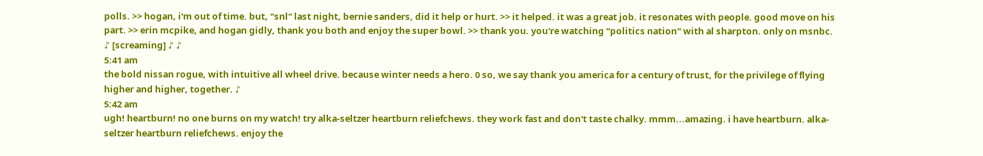polls. >> hogan, i'm out of time. but, "snl" last night, bernie sanders, did it help or hurt. >> it helped. it was a great job. it resonates with people. good move on his part. >> erin mcpike, and hogan gidly, thank you both and enjoy the super bowl. >> thank you. you're watching "politics nation" with al sharpton. only on msnbc. ♪ [screaming] ♪ ♪
5:41 am
the bold nissan rogue, with intuitive all wheel drive. because winter needs a hero. 0 so, we say thank you america for a century of trust, for the privilege of flying higher and higher, together. ♪
5:42 am
ugh! heartburn! no one burns on my watch! try alka-seltzer heartburn reliefchews. they work fast and don't taste chalky. mmm...amazing. i have heartburn. alka-seltzer heartburn reliefchews. enjoy the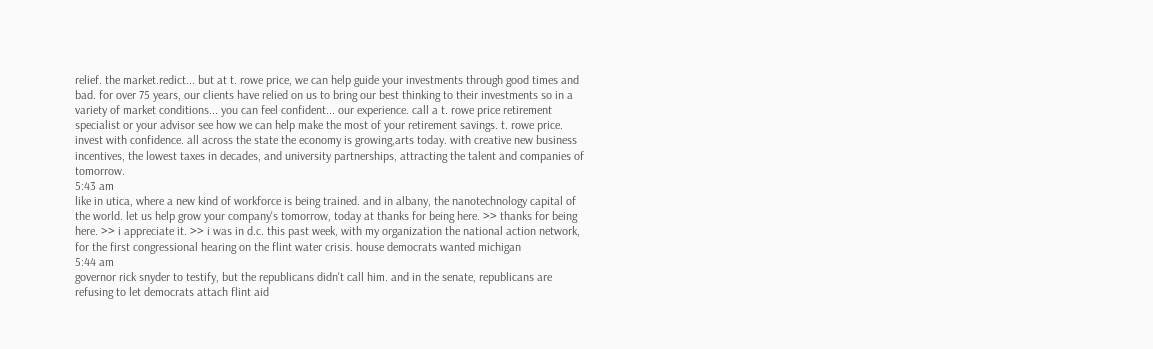relief. the market.redict... but at t. rowe price, we can help guide your investments through good times and bad. for over 75 years, our clients have relied on us to bring our best thinking to their investments so in a variety of market conditions... you can feel confident... our experience. call a t. rowe price retirement specialist or your advisor see how we can help make the most of your retirement savings. t. rowe price. invest with confidence. all across the state the economy is growing,arts today. with creative new business incentives, the lowest taxes in decades, and university partnerships, attracting the talent and companies of tomorrow.
5:43 am
like in utica, where a new kind of workforce is being trained. and in albany, the nanotechnology capital of the world. let us help grow your company's tomorrow, today at thanks for being here. >> thanks for being here. >> i appreciate it. >> i was in d.c. this past week, with my organization the national action network, for the first congressional hearing on the flint water crisis. house democrats wanted michigan
5:44 am
governor rick snyder to testify, but the republicans didn't call him. and in the senate, republicans are refusing to let democrats attach flint aid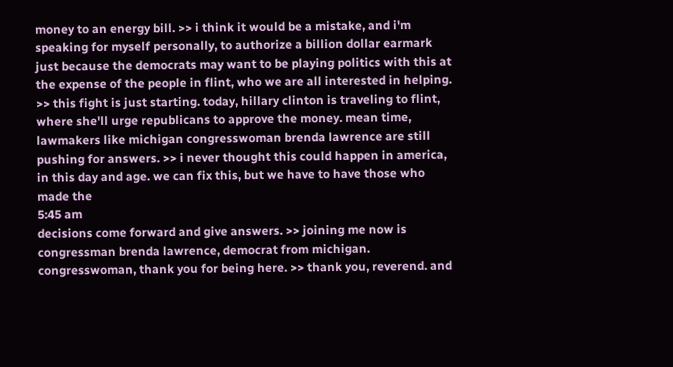money to an energy bill. >> i think it would be a mistake, and i'm speaking for myself personally, to authorize a billion dollar earmark just because the democrats may want to be playing politics with this at the expense of the people in flint, who we are all interested in helping. >> this fight is just starting. today, hillary clinton is traveling to flint, where she'll urge republicans to approve the money. mean time, lawmakers like michigan congresswoman brenda lawrence are still pushing for answers. >> i never thought this could happen in america, in this day and age. we can fix this, but we have to have those who made the
5:45 am
decisions come forward and give answers. >> joining me now is congressman brenda lawrence, democrat from michigan. congresswoman, thank you for being here. >> thank you, reverend. and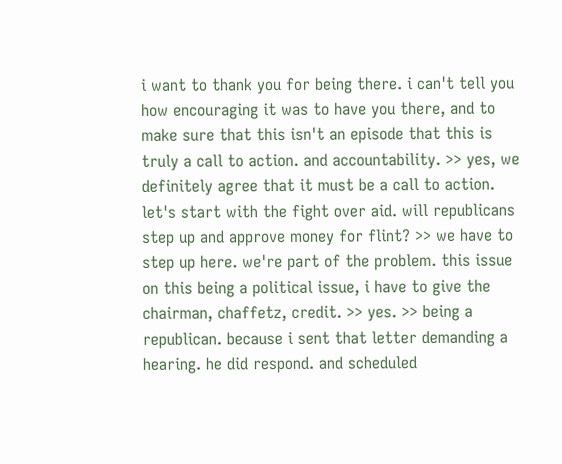i want to thank you for being there. i can't tell you how encouraging it was to have you there, and to make sure that this isn't an episode that this is truly a call to action. and accountability. >> yes, we definitely agree that it must be a call to action. let's start with the fight over aid. will republicans step up and approve money for flint? >> we have to step up here. we're part of the problem. this issue on this being a political issue, i have to give the chairman, chaffetz, credit. >> yes. >> being a republican. because i sent that letter demanding a hearing. he did respond. and scheduled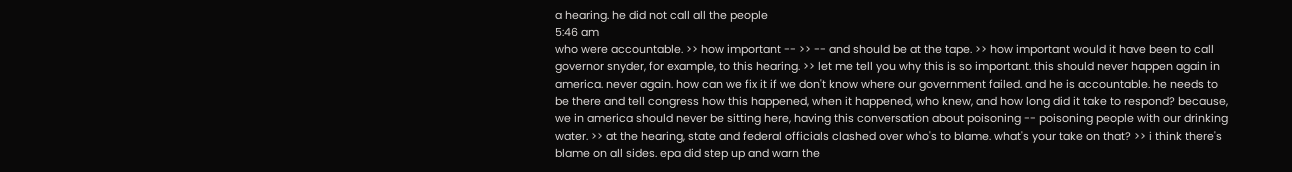a hearing. he did not call all the people
5:46 am
who were accountable. >> how important -- >> -- and should be at the tape. >> how important would it have been to call governor snyder, for example, to this hearing. >> let me tell you why this is so important. this should never happen again in america. never again. how can we fix it if we don't know where our government failed. and he is accountable. he needs to be there and tell congress how this happened, when it happened, who knew, and how long did it take to respond? because, we in america should never be sitting here, having this conversation about poisoning -- poisoning people with our drinking water. >> at the hearing, state and federal officials clashed over who's to blame. what's your take on that? >> i think there's blame on all sides. epa did step up and warn the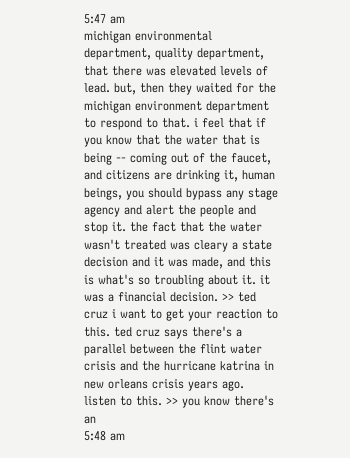5:47 am
michigan environmental department, quality department, that there was elevated levels of lead. but, then they waited for the michigan environment department to respond to that. i feel that if you know that the water that is being -- coming out of the faucet, and citizens are drinking it, human beings, you should bypass any stage agency and alert the people and stop it. the fact that the water wasn't treated was cleary a state decision and it was made, and this is what's so troubling about it. it was a financial decision. >> ted cruz i want to get your reaction to this. ted cruz says there's a parallel between the flint water crisis and the hurricane katrina in new orleans crisis years ago. listen to this. >> you know there's an
5:48 am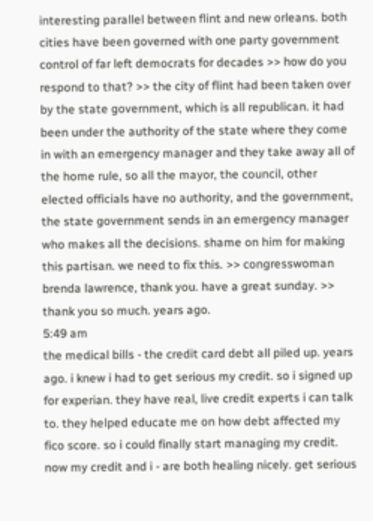interesting parallel between flint and new orleans. both cities have been governed with one party government control of far left democrats for decades >> how do you respond to that? >> the city of flint had been taken over by the state government, which is all republican. it had been under the authority of the state where they come in with an emergency manager and they take away all of the home rule, so all the mayor, the council, other elected officials have no authority, and the government, the state government sends in an emergency manager who makes all the decisions. shame on him for making this partisan. we need to fix this. >> congresswoman brenda lawrence, thank you. have a great sunday. >> thank you so much. years ago.
5:49 am
the medical bills - the credit card debt all piled up. years ago. i knew i had to get serious my credit. so i signed up for experian. they have real, live credit experts i can talk to. they helped educate me on how debt affected my fico score. so i could finally start managing my credit. now my credit and i - are both healing nicely. get serious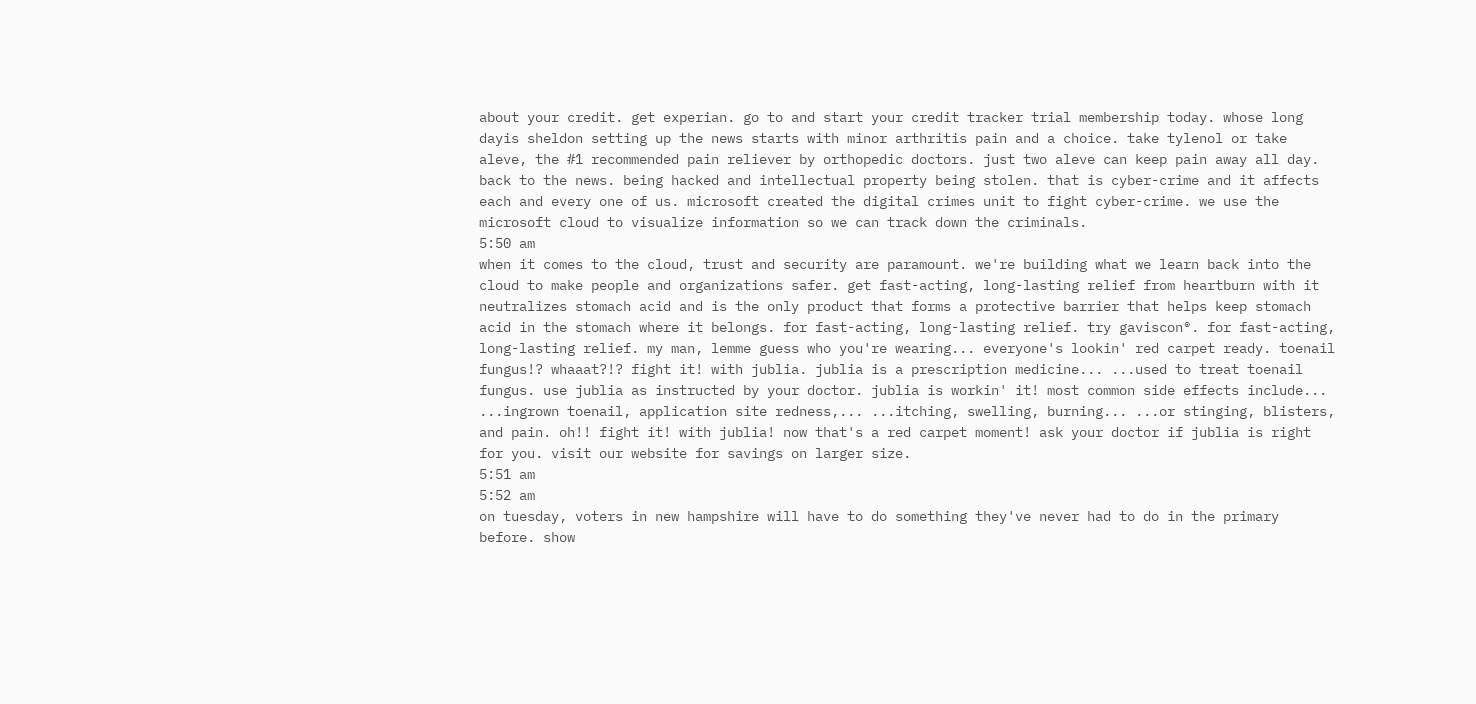about your credit. get experian. go to and start your credit tracker trial membership today. whose long dayis sheldon setting up the news starts with minor arthritis pain and a choice. take tylenol or take aleve, the #1 recommended pain reliever by orthopedic doctors. just two aleve can keep pain away all day. back to the news. being hacked and intellectual property being stolen. that is cyber-crime and it affects each and every one of us. microsoft created the digital crimes unit to fight cyber-crime. we use the microsoft cloud to visualize information so we can track down the criminals.
5:50 am
when it comes to the cloud, trust and security are paramount. we're building what we learn back into the cloud to make people and organizations safer. get fast-acting, long-lasting relief from heartburn with it neutralizes stomach acid and is the only product that forms a protective barrier that helps keep stomach acid in the stomach where it belongs. for fast-acting, long-lasting relief. try gaviscon®. for fast-acting, long-lasting relief. my man, lemme guess who you're wearing... everyone's lookin' red carpet ready. toenail fungus!? whaaat?!? fight it! with jublia. jublia is a prescription medicine... ...used to treat toenail fungus. use jublia as instructed by your doctor. jublia is workin' it! most common side effects include... ...ingrown toenail, application site redness,... ...itching, swelling, burning... ...or stinging, blisters, and pain. oh!! fight it! with jublia! now that's a red carpet moment! ask your doctor if jublia is right for you. visit our website for savings on larger size.
5:51 am
5:52 am
on tuesday, voters in new hampshire will have to do something they've never had to do in the primary before. show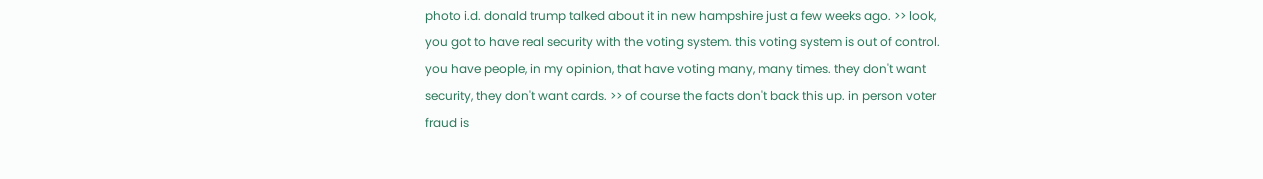photo i.d. donald trump talked about it in new hampshire just a few weeks ago. >> look, you got to have real security with the voting system. this voting system is out of control. you have people, in my opinion, that have voting many, many times. they don't want security, they don't want cards. >> of course the facts don't back this up. in person voter fraud is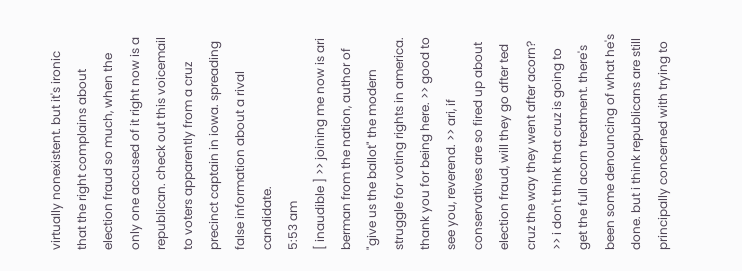virtually nonexistent. but it's ironic that the right complains about election fraud so much, when the only one accused of it right now is a republican. check out this voicemail to voters apparently from a cruz precinct captain in iowa. spreading false information about a rival candidate.
5:53 am
[ inaudible ] >> joining me now is ari berman from the nation, author of "give us the ballot" the modern struggle for voting rights in america. thank you for being here. >> good to see you, reverend. >> ari, if conservatives are so fired up about election fraud, will they go after ted cruz the way they went after acorn? >> i don't think that cruz is going to get the full acorn treatment. there's been some denouncing of what he's done. but i think republicans are still principally concerned with trying to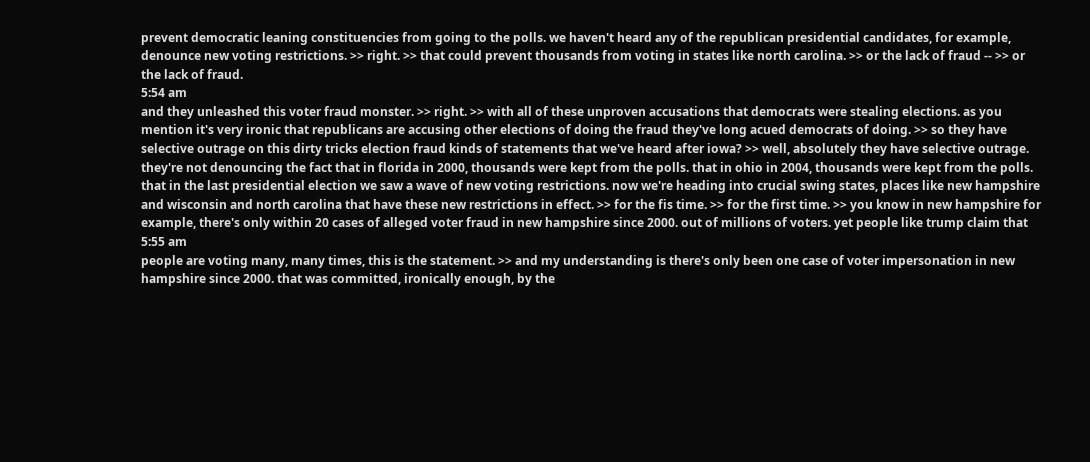prevent democratic leaning constituencies from going to the polls. we haven't heard any of the republican presidential candidates, for example, denounce new voting restrictions. >> right. >> that could prevent thousands from voting in states like north carolina. >> or the lack of fraud -- >> or the lack of fraud.
5:54 am
and they unleashed this voter fraud monster. >> right. >> with all of these unproven accusations that democrats were stealing elections. as you mention it's very ironic that republicans are accusing other elections of doing the fraud they've long acued democrats of doing. >> so they have selective outrage on this dirty tricks election fraud kinds of statements that we've heard after iowa? >> well, absolutely they have selective outrage. they're not denouncing the fact that in florida in 2000, thousands were kept from the polls. that in ohio in 2004, thousands were kept from the polls. that in the last presidential election we saw a wave of new voting restrictions. now we're heading into crucial swing states, places like new hampshire and wisconsin and north carolina that have these new restrictions in effect. >> for the fis time. >> for the first time. >> you know in new hampshire for example, there's only within 20 cases of alleged voter fraud in new hampshire since 2000. out of millions of voters. yet people like trump claim that
5:55 am
people are voting many, many times, this is the statement. >> and my understanding is there's only been one case of voter impersonation in new hampshire since 2000. that was committed, ironically enough, by the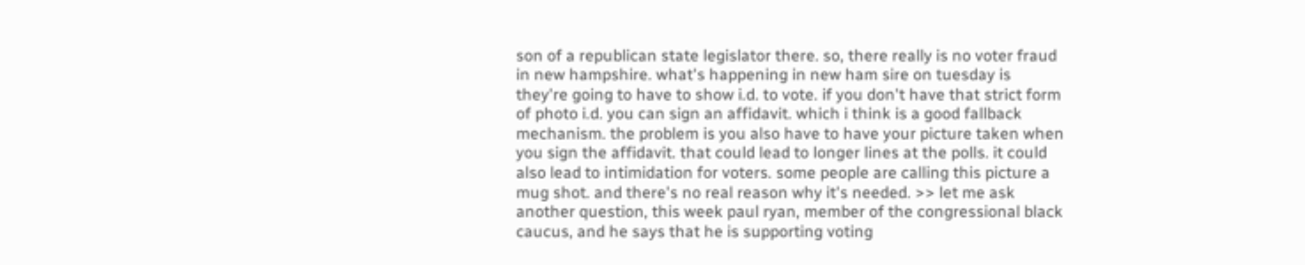son of a republican state legislator there. so, there really is no voter fraud in new hampshire. what's happening in new ham sire on tuesday is they're going to have to show i.d. to vote. if you don't have that strict form of photo i.d. you can sign an affidavit. which i think is a good fallback mechanism. the problem is you also have to have your picture taken when you sign the affidavit. that could lead to longer lines at the polls. it could also lead to intimidation for voters. some people are calling this picture a mug shot. and there's no real reason why it's needed. >> let me ask another question, this week paul ryan, member of the congressional black caucus, and he says that he is supporting voting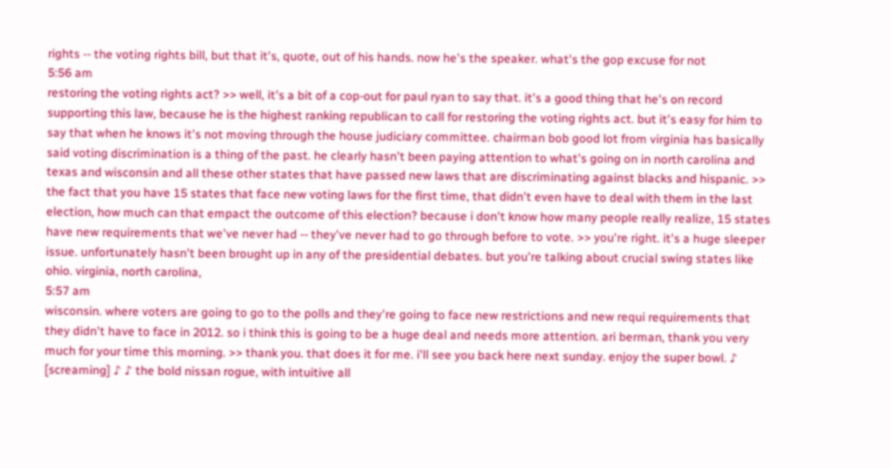rights -- the voting rights bill, but that it's, quote, out of his hands. now he's the speaker. what's the gop excuse for not
5:56 am
restoring the voting rights act? >> well, it's a bit of a cop-out for paul ryan to say that. it's a good thing that he's on record supporting this law, because he is the highest ranking republican to call for restoring the voting rights act. but it's easy for him to say that when he knows it's not moving through the house judiciary committee. chairman bob good lot from virginia has basically said voting discrimination is a thing of the past. he clearly hasn't been paying attention to what's going on in north carolina and texas and wisconsin and all these other states that have passed new laws that are discriminating against blacks and hispanic. >> the fact that you have 15 states that face new voting laws for the first time, that didn't even have to deal with them in the last election, how much can that empact the outcome of this election? because i don't know how many people really realize, 15 states have new requirements that we've never had -- they've never had to go through before to vote. >> you're right. it's a huge sleeper issue. unfortunately hasn't been brought up in any of the presidential debates. but you're talking about crucial swing states like ohio. virginia, north carolina,
5:57 am
wisconsin. where voters are going to go to the polls and they're going to face new restrictions and new requi requirements that they didn't have to face in 2012. so i think this is going to be a huge deal and needs more attention. ari berman, thank you very much for your time this morning. >> thank you. that does it for me. i'll see you back here next sunday. enjoy the super bowl. ♪ [screaming] ♪ ♪ the bold nissan rogue, with intuitive all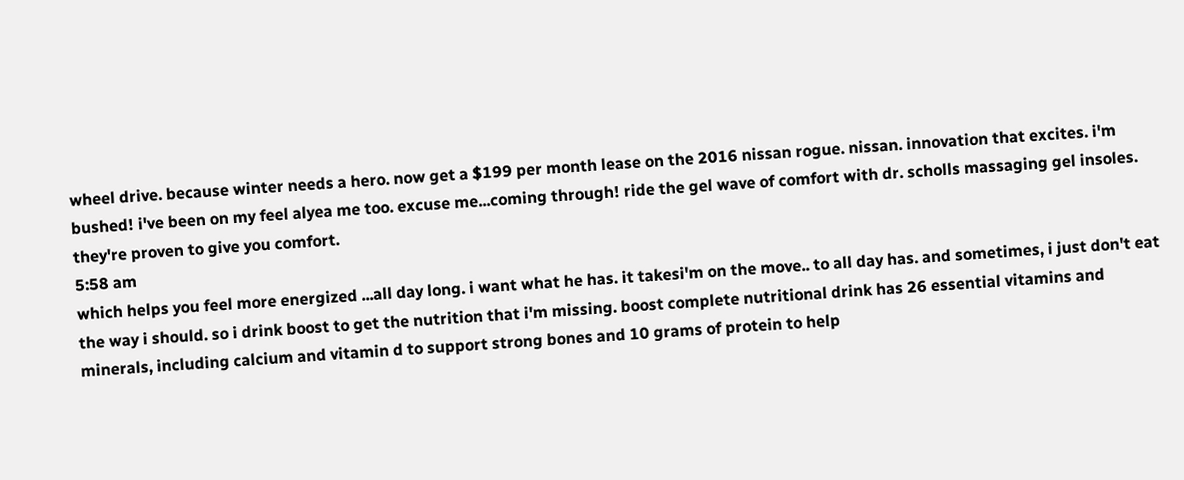wheel drive. because winter needs a hero. now get a $199 per month lease on the 2016 nissan rogue. nissan. innovation that excites. i'm bushed! i've been on my feel alyea me too. excuse me...coming through! ride the gel wave of comfort with dr. scholls massaging gel insoles. they're proven to give you comfort.
5:58 am
which helps you feel more energized ...all day long. i want what he has. it takesi'm on the move.. to all day has. and sometimes, i just don't eat the way i should. so i drink boost to get the nutrition that i'm missing. boost complete nutritional drink has 26 essential vitamins and minerals, including calcium and vitamin d to support strong bones and 10 grams of protein to help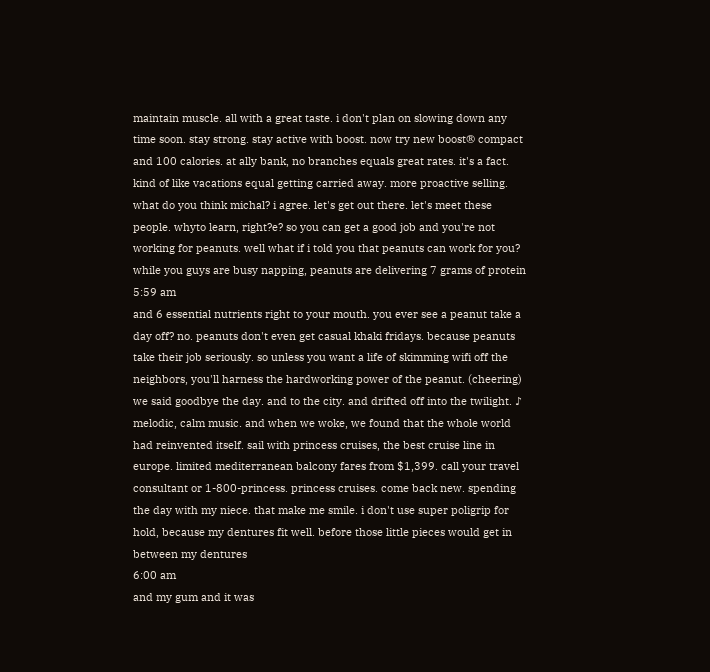maintain muscle. all with a great taste. i don't plan on slowing down any time soon. stay strong. stay active with boost. now try new boost® compact and 100 calories. at ally bank, no branches equals great rates. it's a fact. kind of like vacations equal getting carried away. more proactive selling. what do you think michal? i agree. let's get out there. let's meet these people. whyto learn, right?e? so you can get a good job and you're not working for peanuts. well what if i told you that peanuts can work for you? while you guys are busy napping, peanuts are delivering 7 grams of protein
5:59 am
and 6 essential nutrients right to your mouth. you ever see a peanut take a day off? no. peanuts don't even get casual khaki fridays. because peanuts take their job seriously. so unless you want a life of skimming wifi off the neighbors, you'll harness the hardworking power of the peanut. (cheering) we said goodbye the day. and to the city. and drifted off into the twilight. ♪ melodic, calm music. and when we woke, we found that the whole world had reinvented itself. sail with princess cruises, the best cruise line in europe. limited mediterranean balcony fares from $1,399. call your travel consultant or 1-800-princess. princess cruises. come back new. spending the day with my niece. that make me smile. i don't use super poligrip for hold, because my dentures fit well. before those little pieces would get in between my dentures
6:00 am
and my gum and it was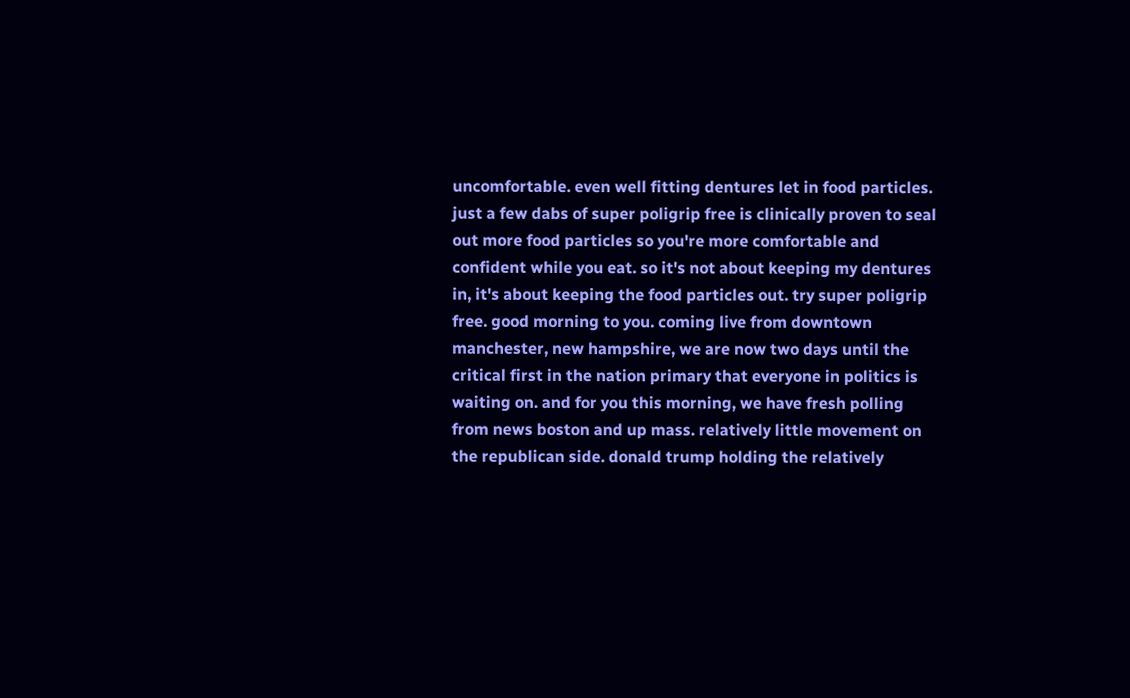uncomfortable. even well fitting dentures let in food particles. just a few dabs of super poligrip free is clinically proven to seal out more food particles so you're more comfortable and confident while you eat. so it's not about keeping my dentures in, it's about keeping the food particles out. try super poligrip free. good morning to you. coming live from downtown manchester, new hampshire, we are now two days until the critical first in the nation primary that everyone in politics is waiting on. and for you this morning, we have fresh polling from news boston and up mass. relatively little movement on the republican side. donald trump holding the relatively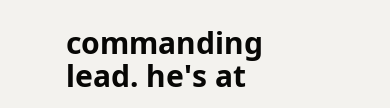commanding lead. he's at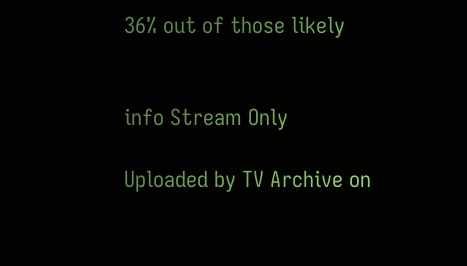36% out of those likely


info Stream Only

Uploaded by TV Archive on